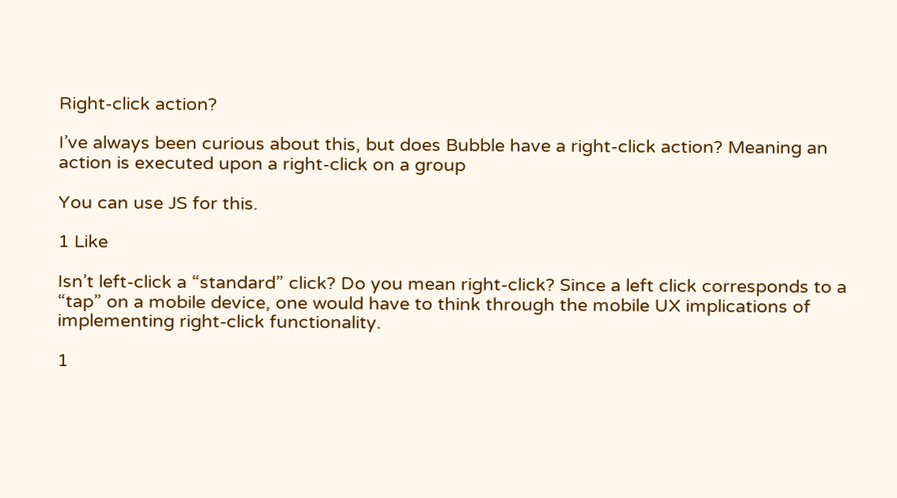Right-click action?

I’ve always been curious about this, but does Bubble have a right-click action? Meaning an action is executed upon a right-click on a group

You can use JS for this.

1 Like

Isn’t left-click a “standard” click? Do you mean right-click? Since a left click corresponds to a “tap” on a mobile device, one would have to think through the mobile UX implications of implementing right-click functionality.

1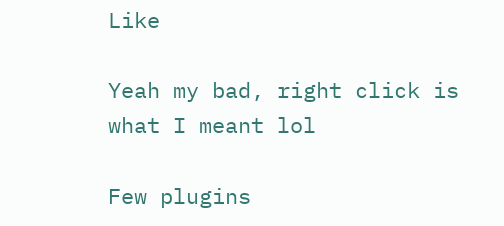Like

Yeah my bad, right click is what I meant lol

Few plugins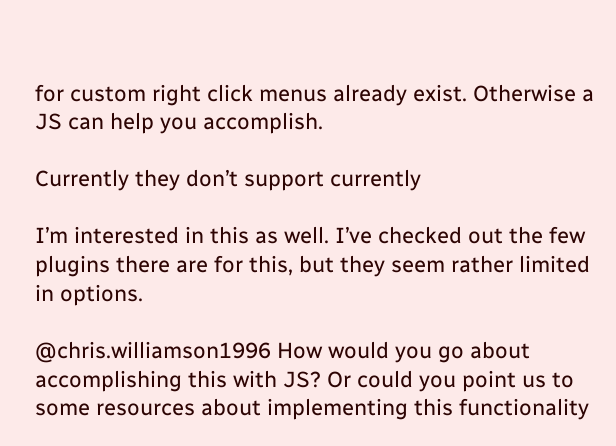for custom right click menus already exist. Otherwise a JS can help you accomplish.

Currently they don’t support currently

I’m interested in this as well. I’ve checked out the few plugins there are for this, but they seem rather limited in options.

@chris.williamson1996 How would you go about accomplishing this with JS? Or could you point us to some resources about implementing this functionality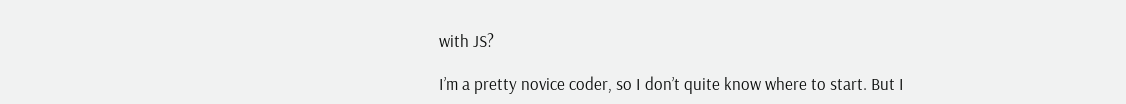with JS?

I’m a pretty novice coder, so I don’t quite know where to start. But I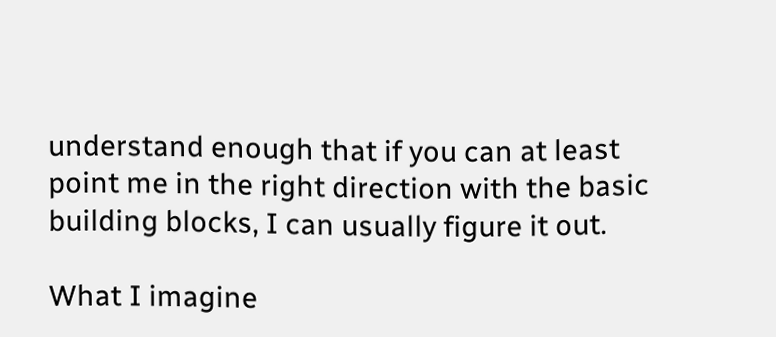understand enough that if you can at least point me in the right direction with the basic building blocks, I can usually figure it out.

What I imagine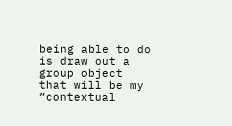being able to do is draw out a group object that will be my “contextual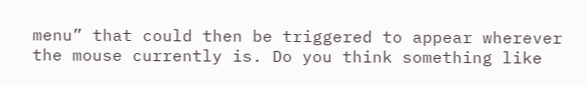menu” that could then be triggered to appear wherever the mouse currently is. Do you think something like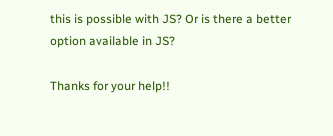this is possible with JS? Or is there a better option available in JS?

Thanks for your help!!